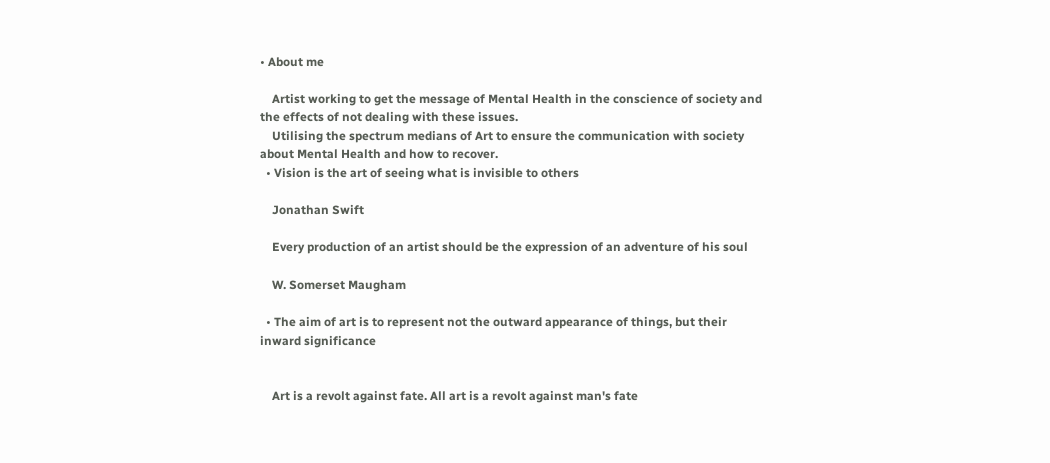• About me

    Artist working to get the message of Mental Health in the conscience of society and the effects of not dealing with these issues.
    Utilising the spectrum medians of Art to ensure the communication with society about Mental Health and how to recover.
  • Vision is the art of seeing what is invisible to others

    Jonathan Swift

    Every production of an artist should be the expression of an adventure of his soul

    W. Somerset Maugham

  • The aim of art is to represent not the outward appearance of things, but their inward significance


    Art is a revolt against fate. All art is a revolt against man's fate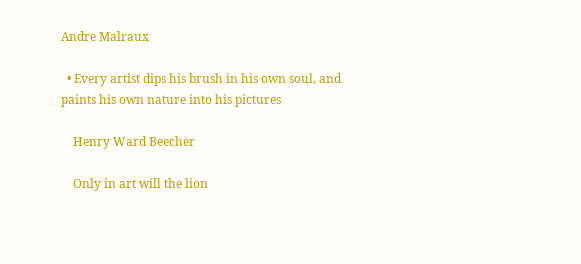Andre Malraux

  • Every artist dips his brush in his own soul, and paints his own nature into his pictures

    Henry Ward Beecher

    Only in art will the lion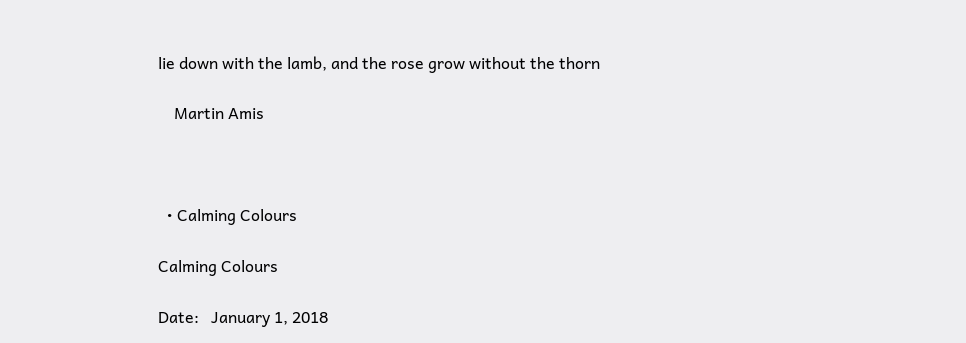lie down with the lamb, and the rose grow without the thorn

    Martin Amis



  • Calming Colours

Calming Colours

Date:   January 1, 2018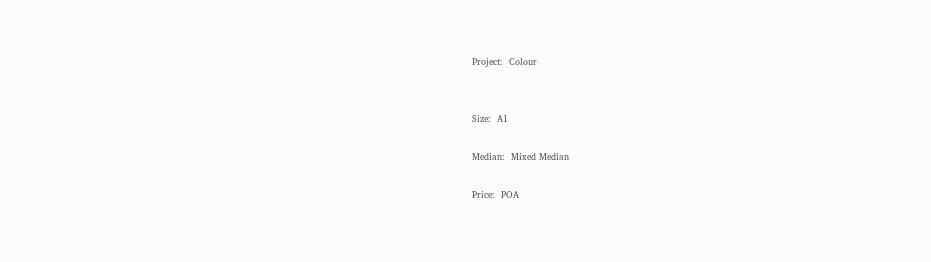Project:  Colour


Size:  A1

Median:  Mixed Median

Price:  POA